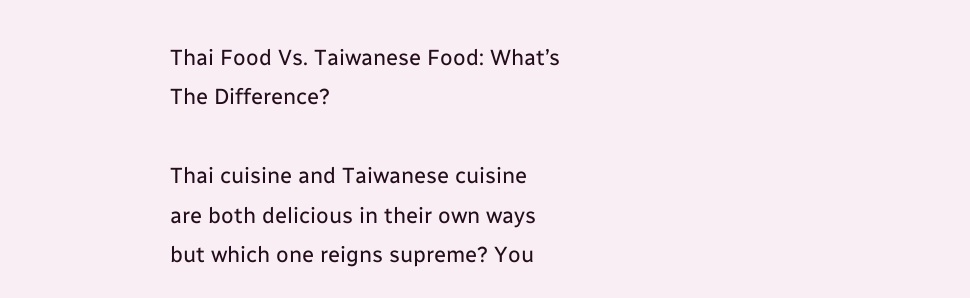Thai Food Vs. Taiwanese Food: What’s The Difference?

Thai cuisine and Taiwanese cuisine are both delicious in their own ways but which one reigns supreme? You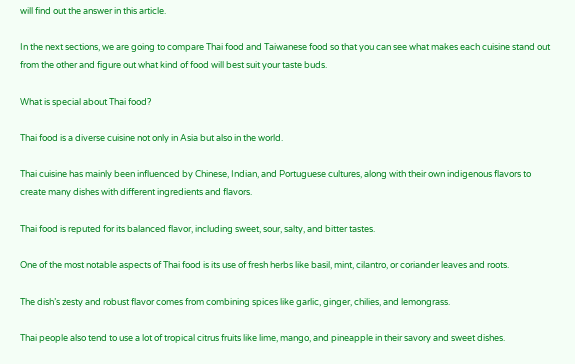will find out the answer in this article.

In the next sections, we are going to compare Thai food and Taiwanese food so that you can see what makes each cuisine stand out from the other and figure out what kind of food will best suit your taste buds.

What is special about Thai food?

Thai food is a diverse cuisine not only in Asia but also in the world.

Thai cuisine has mainly been influenced by Chinese, Indian, and Portuguese cultures, along with their own indigenous flavors to create many dishes with different ingredients and flavors.

Thai food is reputed for its balanced flavor, including sweet, sour, salty, and bitter tastes.

One of the most notable aspects of Thai food is its use of fresh herbs like basil, mint, cilantro, or coriander leaves and roots.

The dish’s zesty and robust flavor comes from combining spices like garlic, ginger, chilies, and lemongrass.

Thai people also tend to use a lot of tropical citrus fruits like lime, mango, and pineapple in their savory and sweet dishes.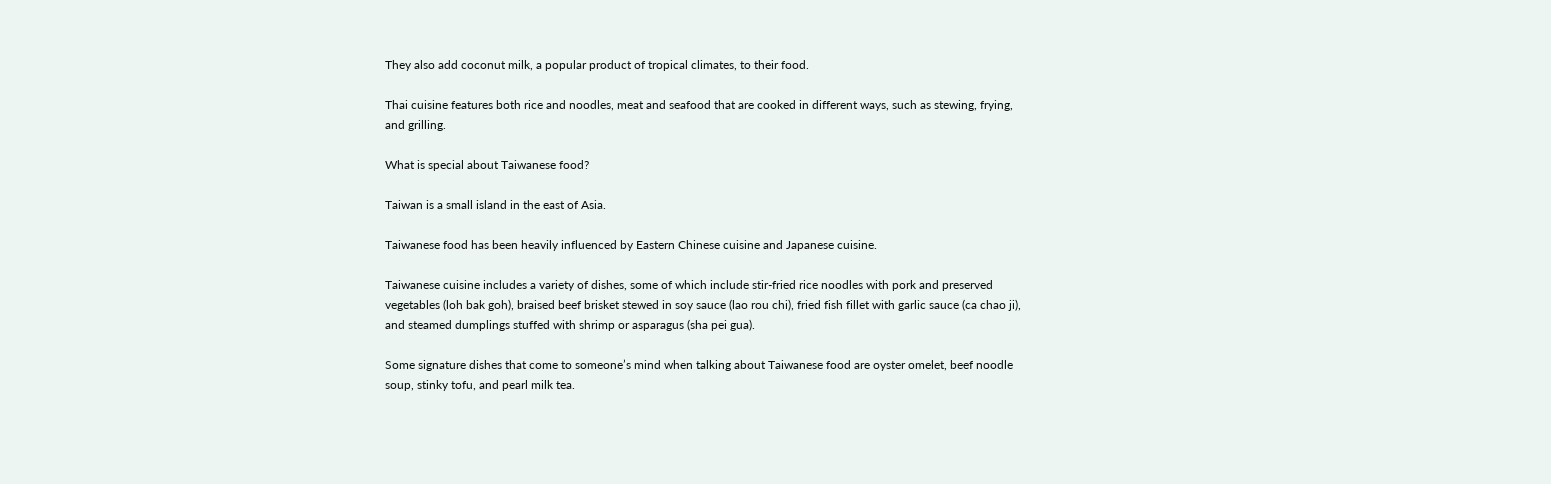They also add coconut milk, a popular product of tropical climates, to their food.

Thai cuisine features both rice and noodles, meat and seafood that are cooked in different ways, such as stewing, frying, and grilling.

What is special about Taiwanese food?

Taiwan is a small island in the east of Asia.

Taiwanese food has been heavily influenced by Eastern Chinese cuisine and Japanese cuisine.

Taiwanese cuisine includes a variety of dishes, some of which include stir-fried rice noodles with pork and preserved vegetables (loh bak goh), braised beef brisket stewed in soy sauce (lao rou chi), fried fish fillet with garlic sauce (ca chao ji), and steamed dumplings stuffed with shrimp or asparagus (sha pei gua).

Some signature dishes that come to someone’s mind when talking about Taiwanese food are oyster omelet, beef noodle soup, stinky tofu, and pearl milk tea.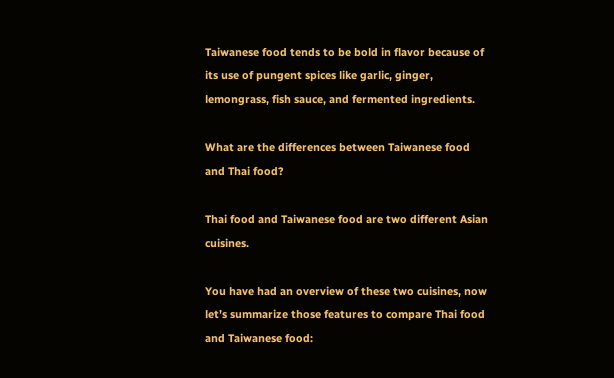Taiwanese food tends to be bold in flavor because of its use of pungent spices like garlic, ginger, lemongrass, fish sauce, and fermented ingredients.

What are the differences between Taiwanese food and Thai food?

Thai food and Taiwanese food are two different Asian cuisines.

You have had an overview of these two cuisines, now let’s summarize those features to compare Thai food and Taiwanese food: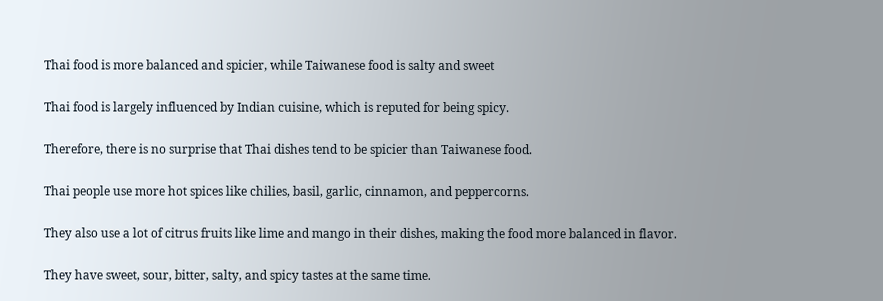Thai food is more balanced and spicier, while Taiwanese food is salty and sweet

Thai food is largely influenced by Indian cuisine, which is reputed for being spicy.

Therefore, there is no surprise that Thai dishes tend to be spicier than Taiwanese food.

Thai people use more hot spices like chilies, basil, garlic, cinnamon, and peppercorns.

They also use a lot of citrus fruits like lime and mango in their dishes, making the food more balanced in flavor.

They have sweet, sour, bitter, salty, and spicy tastes at the same time.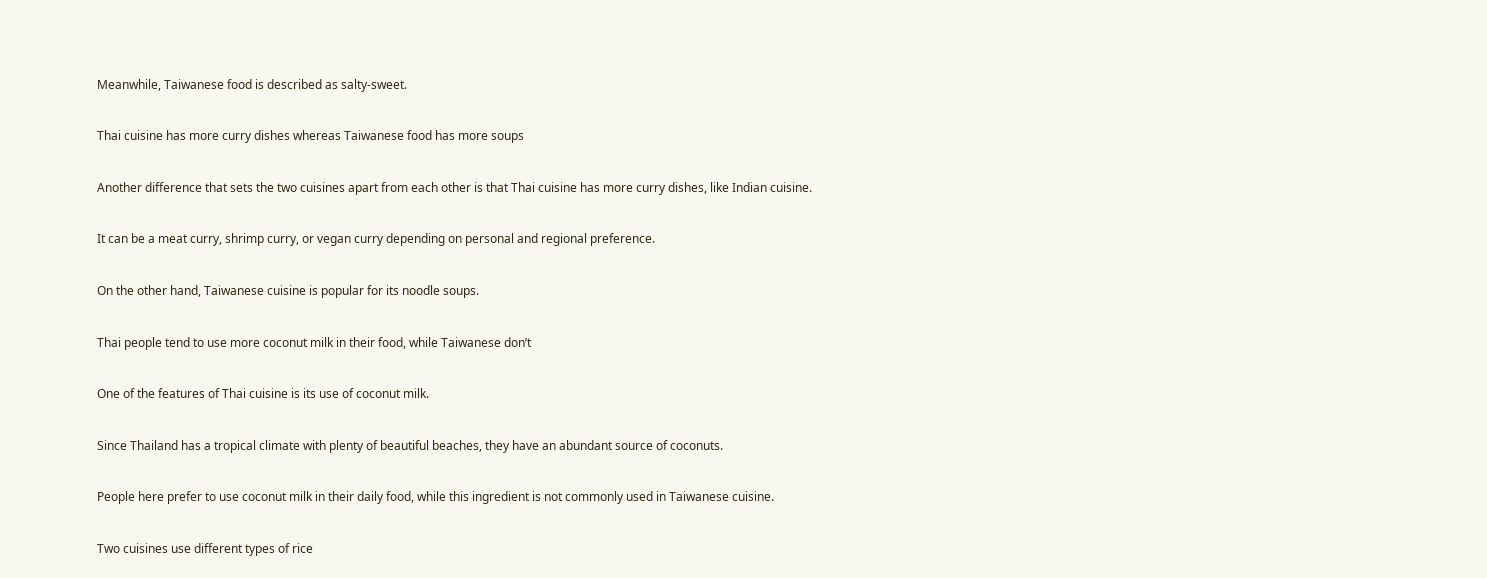Meanwhile, Taiwanese food is described as salty-sweet.

Thai cuisine has more curry dishes whereas Taiwanese food has more soups

Another difference that sets the two cuisines apart from each other is that Thai cuisine has more curry dishes, like Indian cuisine.

It can be a meat curry, shrimp curry, or vegan curry depending on personal and regional preference.

On the other hand, Taiwanese cuisine is popular for its noodle soups.

Thai people tend to use more coconut milk in their food, while Taiwanese don’t

One of the features of Thai cuisine is its use of coconut milk.

Since Thailand has a tropical climate with plenty of beautiful beaches, they have an abundant source of coconuts.

People here prefer to use coconut milk in their daily food, while this ingredient is not commonly used in Taiwanese cuisine.

Two cuisines use different types of rice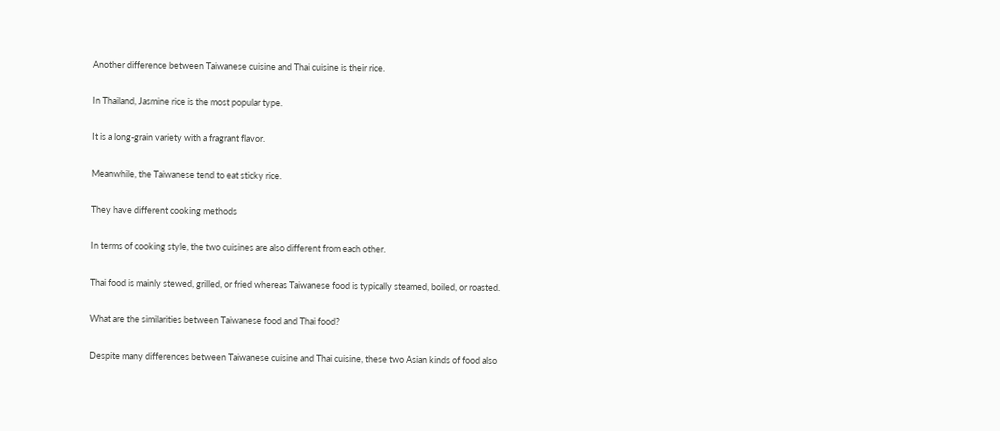Another difference between Taiwanese cuisine and Thai cuisine is their rice.

In Thailand, Jasmine rice is the most popular type.

It is a long-grain variety with a fragrant flavor.

Meanwhile, the Taiwanese tend to eat sticky rice.

They have different cooking methods

In terms of cooking style, the two cuisines are also different from each other.

Thai food is mainly stewed, grilled, or fried whereas Taiwanese food is typically steamed, boiled, or roasted.

What are the similarities between Taiwanese food and Thai food?

Despite many differences between Taiwanese cuisine and Thai cuisine, these two Asian kinds of food also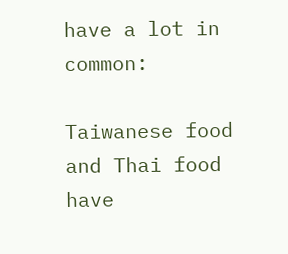have a lot in common:

Taiwanese food and Thai food have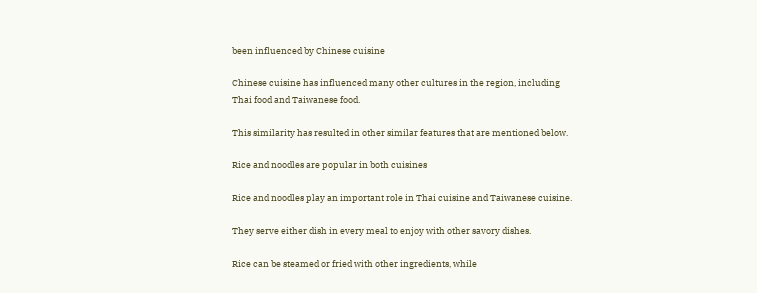been influenced by Chinese cuisine

Chinese cuisine has influenced many other cultures in the region, including Thai food and Taiwanese food.

This similarity has resulted in other similar features that are mentioned below.

Rice and noodles are popular in both cuisines

Rice and noodles play an important role in Thai cuisine and Taiwanese cuisine.

They serve either dish in every meal to enjoy with other savory dishes.

Rice can be steamed or fried with other ingredients, while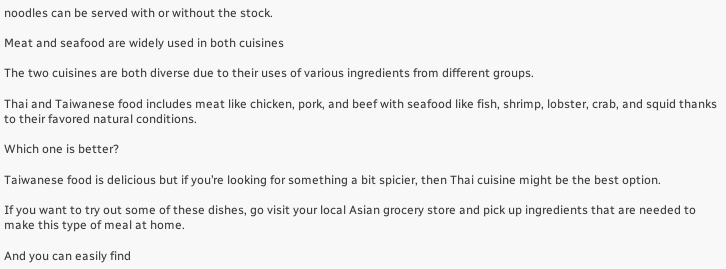noodles can be served with or without the stock.

Meat and seafood are widely used in both cuisines

The two cuisines are both diverse due to their uses of various ingredients from different groups.

Thai and Taiwanese food includes meat like chicken, pork, and beef with seafood like fish, shrimp, lobster, crab, and squid thanks to their favored natural conditions.

Which one is better?

Taiwanese food is delicious but if you’re looking for something a bit spicier, then Thai cuisine might be the best option.

If you want to try out some of these dishes, go visit your local Asian grocery store and pick up ingredients that are needed to make this type of meal at home.

And you can easily find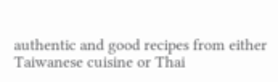authentic and good recipes from either Taiwanese cuisine or Thai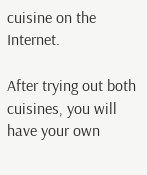cuisine on the Internet.

After trying out both cuisines, you will have your own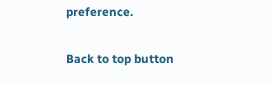preference.

Back to top button